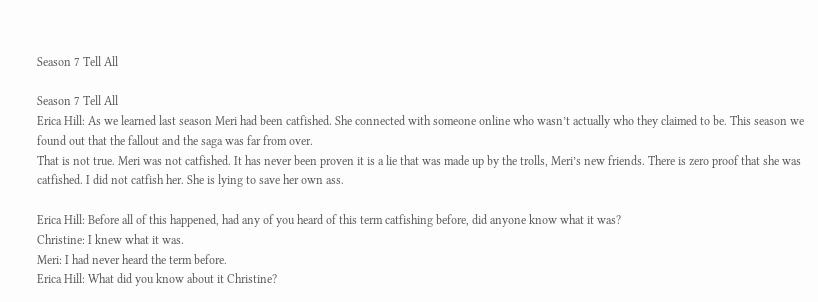Season 7 Tell All

Season 7 Tell All
Erica Hill: As we learned last season Meri had been catfished. She connected with someone online who wasn’t actually who they claimed to be. This season we found out that the fallout and the saga was far from over.
That is not true. Meri was not catfished. It has never been proven it is a lie that was made up by the trolls, Meri’s new friends. There is zero proof that she was catfished. I did not catfish her. She is lying to save her own ass.

Erica Hill: Before all of this happened, had any of you heard of this term catfishing before, did anyone know what it was?
Christine: I knew what it was.
Meri: I had never heard the term before.
Erica Hill: What did you know about it Christine?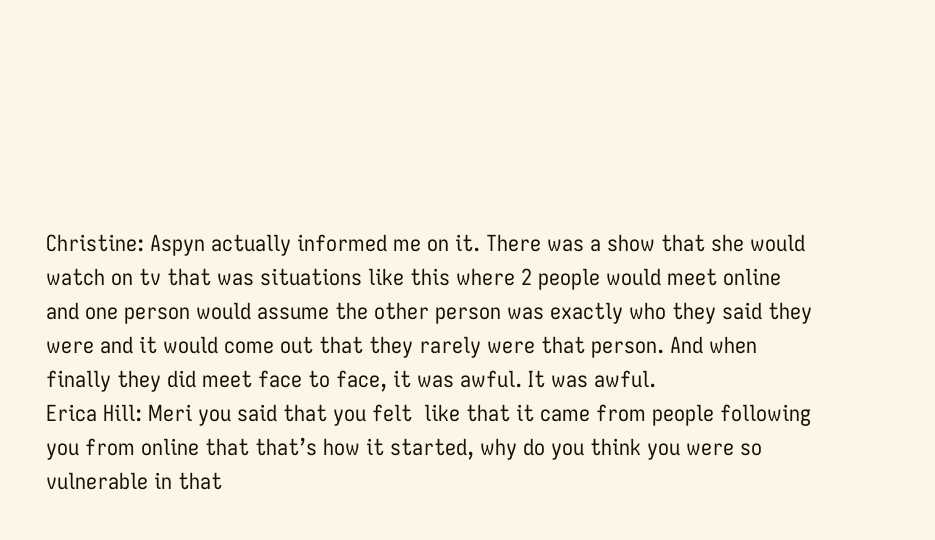Christine: Aspyn actually informed me on it. There was a show that she would watch on tv that was situations like this where 2 people would meet online and one person would assume the other person was exactly who they said they were and it would come out that they rarely were that person. And when finally they did meet face to face, it was awful. It was awful.
Erica Hill: Meri you said that you felt  like that it came from people following you from online that that’s how it started, why do you think you were so vulnerable in that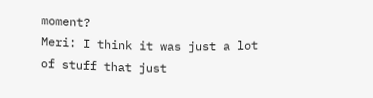moment?
Meri: I think it was just a lot of stuff that just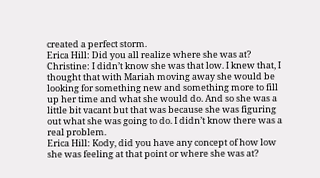created a perfect storm.
Erica Hill: Did you all realize where she was at?
Christine: I didn’t know she was that low. I knew that, I thought that with Mariah moving away she would be looking for something new and something more to fill up her time and what she would do. And so she was a little bit vacant but that was because she was figuring out what she was going to do. I didn’t know there was a real problem.
Erica Hill: Kody, did you have any concept of how low she was feeling at that point or where she was at?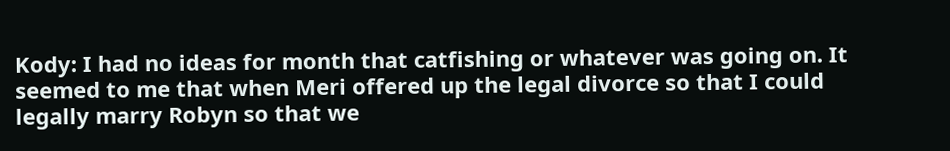Kody: I had no ideas for month that catfishing or whatever was going on. It seemed to me that when Meri offered up the legal divorce so that I could legally marry Robyn so that we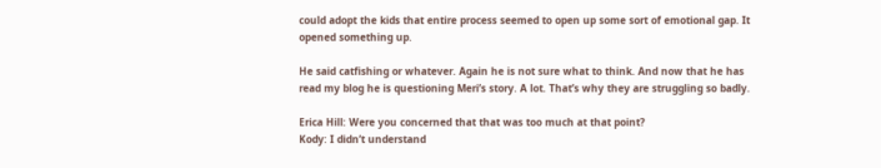could adopt the kids that entire process seemed to open up some sort of emotional gap. It opened something up.

He said catfishing or whatever. Again he is not sure what to think. And now that he has read my blog he is questioning Meri’s story. A lot. That’s why they are struggling so badly.

Erica Hill: Were you concerned that that was too much at that point?
Kody: I didn’t understand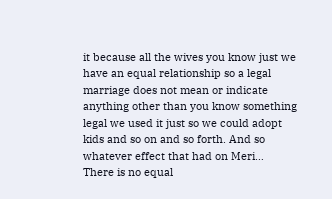it because all the wives you know just we have an equal relationship so a legal marriage does not mean or indicate anything other than you know something legal we used it just so we could adopt kids and so on and so forth. And so whatever effect that had on Meri…
There is no equal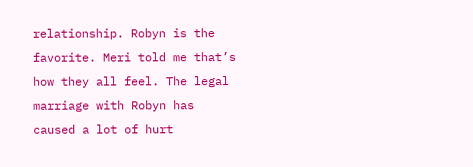relationship. Robyn is the favorite. Meri told me that’s how they all feel. The legal marriage with Robyn has caused a lot of hurt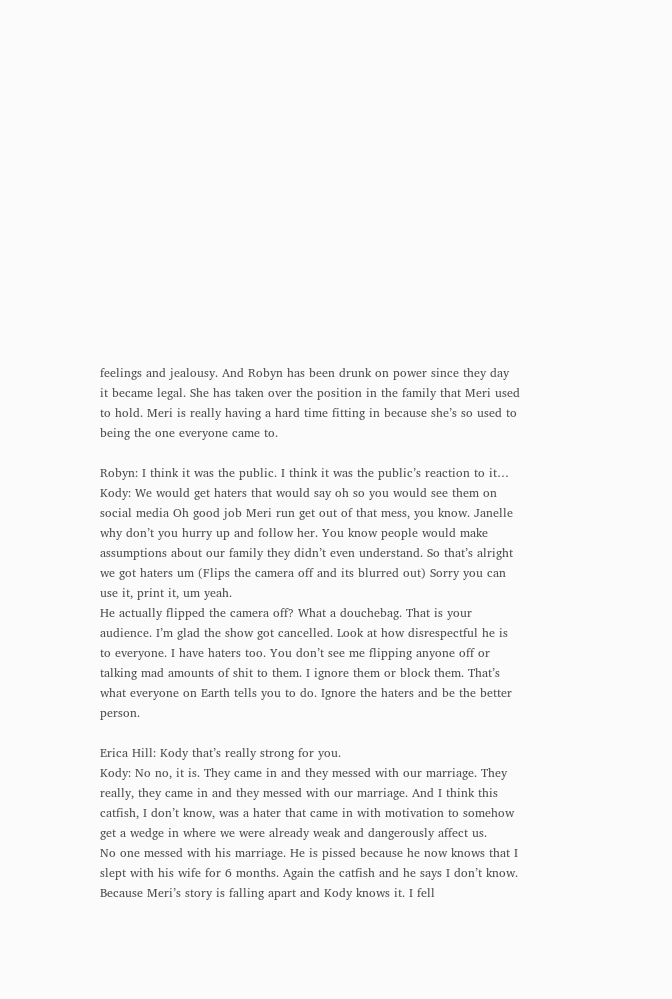feelings and jealousy. And Robyn has been drunk on power since they day it became legal. She has taken over the position in the family that Meri used to hold. Meri is really having a hard time fitting in because she’s so used to being the one everyone came to.

Robyn: I think it was the public. I think it was the public’s reaction to it…
Kody: We would get haters that would say oh so you would see them on social media Oh good job Meri run get out of that mess, you know. Janelle why don’t you hurry up and follow her. You know people would make assumptions about our family they didn’t even understand. So that’s alright we got haters um (Flips the camera off and its blurred out) Sorry you can use it, print it, um yeah.
He actually flipped the camera off? What a douchebag. That is your audience. I’m glad the show got cancelled. Look at how disrespectful he is to everyone. I have haters too. You don’t see me flipping anyone off or talking mad amounts of shit to them. I ignore them or block them. That’s what everyone on Earth tells you to do. Ignore the haters and be the better person.

Erica Hill: Kody that’s really strong for you.
Kody: No no, it is. They came in and they messed with our marriage. They really, they came in and they messed with our marriage. And I think this catfish, I don’t know, was a hater that came in with motivation to somehow get a wedge in where we were already weak and dangerously affect us.
No one messed with his marriage. He is pissed because he now knows that I slept with his wife for 6 months. Again the catfish and he says I don’t know. Because Meri’s story is falling apart and Kody knows it. I fell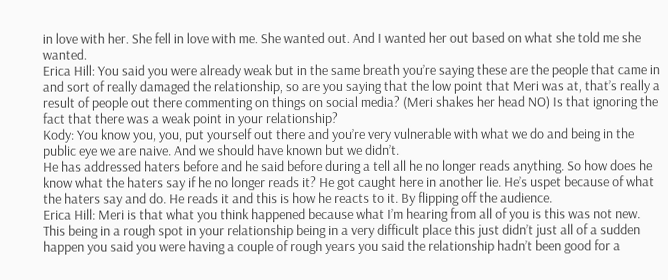in love with her. She fell in love with me. She wanted out. And I wanted her out based on what she told me she wanted.
Erica Hill: You said you were already weak but in the same breath you’re saying these are the people that came in and sort of really damaged the relationship, so are you saying that the low point that Meri was at, that’s really a result of people out there commenting on things on social media? (Meri shakes her head NO) Is that ignoring the fact that there was a weak point in your relationship?
Kody: You know you, you, put yourself out there and you’re very vulnerable with what we do and being in the public eye we are naive. And we should have known but we didn’t.
He has addressed haters before and he said before during a tell all he no longer reads anything. So how does he know what the haters say if he no longer reads it? He got caught here in another lie. He’s uspet because of what the haters say and do. He reads it and this is how he reacts to it. By flipping off the audience.
Erica Hill: Meri is that what you think happened because what I’m hearing from all of you is this was not new. This being in a rough spot in your relationship being in a very difficult place this just didn’t just all of a sudden happen you said you were having a couple of rough years you said the relationship hadn’t been good for a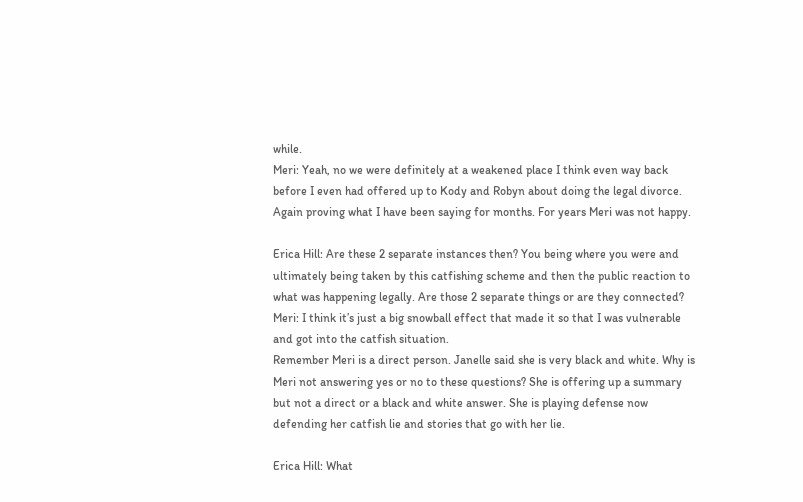while.
Meri: Yeah, no we were definitely at a weakened place I think even way back before I even had offered up to Kody and Robyn about doing the legal divorce.
Again proving what I have been saying for months. For years Meri was not happy.

Erica Hill: Are these 2 separate instances then? You being where you were and ultimately being taken by this catfishing scheme and then the public reaction to what was happening legally. Are those 2 separate things or are they connected?
Meri: I think it’s just a big snowball effect that made it so that I was vulnerable and got into the catfish situation.
Remember Meri is a direct person. Janelle said she is very black and white. Why is Meri not answering yes or no to these questions? She is offering up a summary but not a direct or a black and white answer. She is playing defense now defending her catfish lie and stories that go with her lie.

Erica Hill: What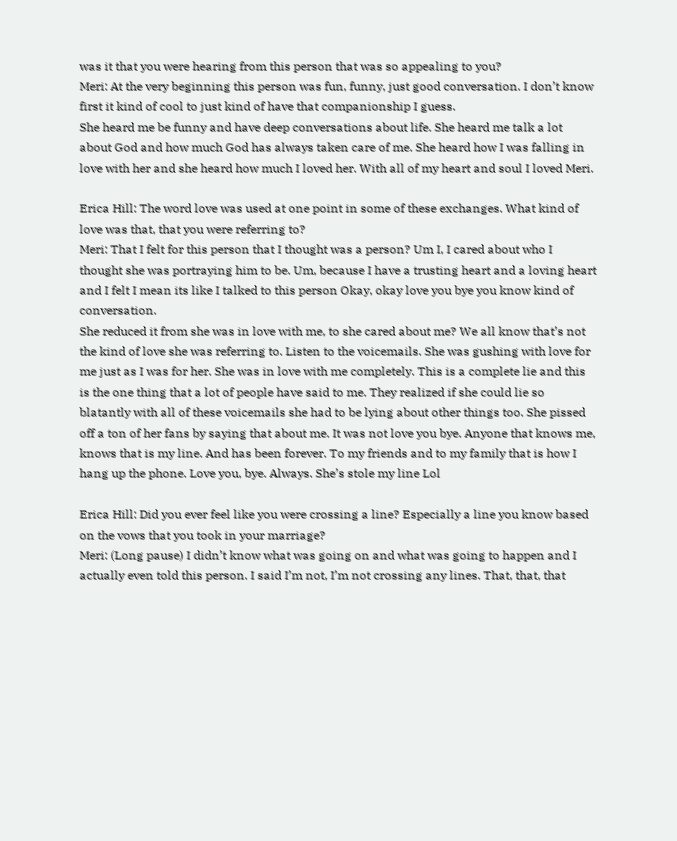was it that you were hearing from this person that was so appealing to you?
Meri: At the very beginning this person was fun, funny, just good conversation. I don’t know first it kind of cool to just kind of have that companionship I guess.
She heard me be funny and have deep conversations about life. She heard me talk a lot about God and how much God has always taken care of me. She heard how I was falling in love with her and she heard how much I loved her. With all of my heart and soul I loved Meri.

Erica Hill: The word love was used at one point in some of these exchanges. What kind of love was that, that you were referring to?
Meri: That I felt for this person that I thought was a person? Um I, I cared about who I thought she was portraying him to be. Um, because I have a trusting heart and a loving heart and I felt I mean its like I talked to this person Okay, okay love you bye you know kind of conversation.
She reduced it from she was in love with me, to she cared about me? We all know that’s not the kind of love she was referring to. Listen to the voicemails. She was gushing with love for me just as I was for her. She was in love with me completely. This is a complete lie and this is the one thing that a lot of people have said to me. They realized if she could lie so blatantly with all of these voicemails she had to be lying about other things too. She pissed off a ton of her fans by saying that about me. It was not love you bye. Anyone that knows me, knows that is my line. And has been forever. To my friends and to my family that is how I hang up the phone. Love you, bye. Always. She’s stole my line Lol

Erica Hill: Did you ever feel like you were crossing a line? Especially a line you know based on the vows that you took in your marriage?
Meri: (Long pause) I didn’t know what was going on and what was going to happen and I actually even told this person. I said I’m not, I’m not crossing any lines. That, that, that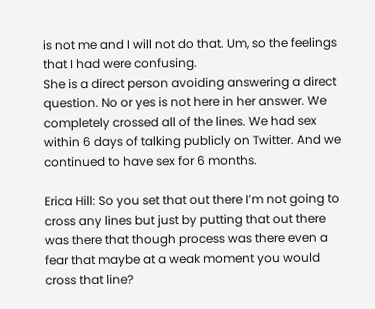is not me and I will not do that. Um, so the feelings that I had were confusing.
She is a direct person avoiding answering a direct question. No or yes is not here in her answer. We completely crossed all of the lines. We had sex within 6 days of talking publicly on Twitter. And we continued to have sex for 6 months.

Erica Hill: So you set that out there I’m not going to cross any lines but just by putting that out there was there that though process was there even a fear that maybe at a weak moment you would cross that line?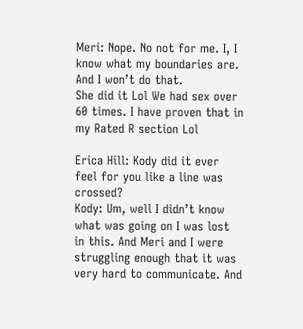Meri: Nope. No not for me. I, I know what my boundaries are. And I won’t do that.
She did it Lol We had sex over 60 times. I have proven that in my Rated R section Lol

Erica Hill: Kody did it ever feel for you like a line was crossed?
Kody: Um, well I didn’t know what was going on I was lost in this. And Meri and I were struggling enough that it was very hard to communicate. And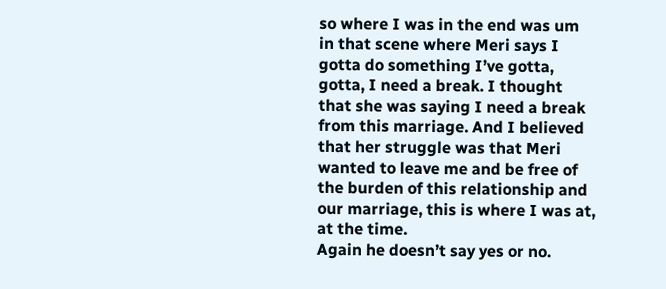so where I was in the end was um in that scene where Meri says I gotta do something I’ve gotta, gotta, I need a break. I thought that she was saying I need a break from this marriage. And I believed that her struggle was that Meri wanted to leave me and be free of the burden of this relationship and our marriage, this is where I was at, at the time.
Again he doesn’t say yes or no.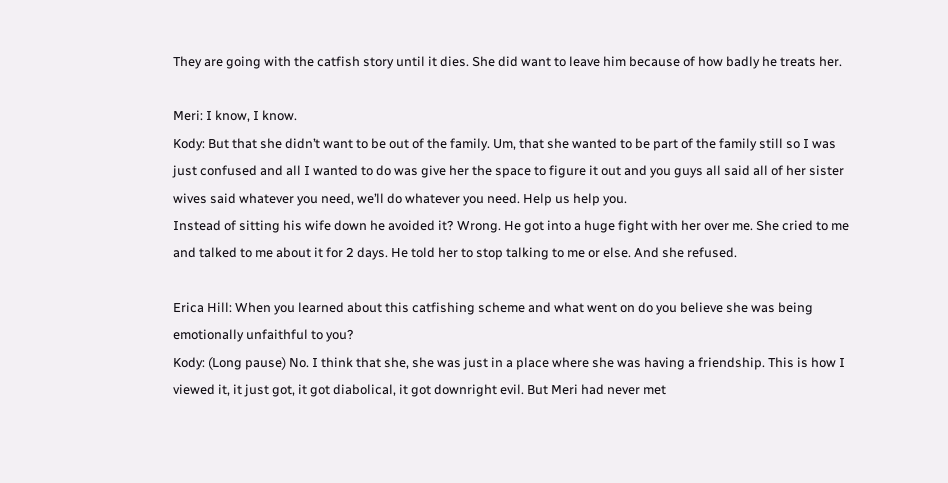They are going with the catfish story until it dies. She did want to leave him because of how badly he treats her.

Meri: I know, I know.
Kody: But that she didn’t want to be out of the family. Um, that she wanted to be part of the family still so I was just confused and all I wanted to do was give her the space to figure it out and you guys all said all of her sister wives said whatever you need, we’ll do whatever you need. Help us help you.
Instead of sitting his wife down he avoided it? Wrong. He got into a huge fight with her over me. She cried to me and talked to me about it for 2 days. He told her to stop talking to me or else. And she refused.

Erica Hill: When you learned about this catfishing scheme and what went on do you believe she was being emotionally unfaithful to you?
Kody: (Long pause) No. I think that she, she was just in a place where she was having a friendship. This is how I viewed it, it just got, it got diabolical, it got downright evil. But Meri had never met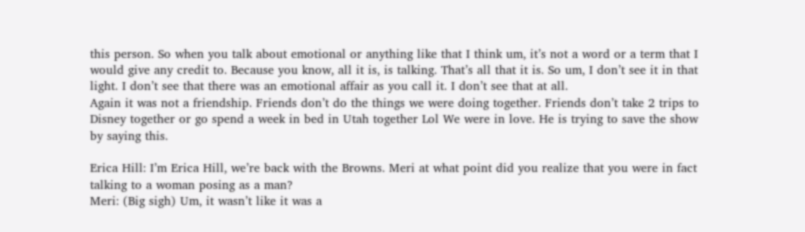this person. So when you talk about emotional or anything like that I think um, it’s not a word or a term that I would give any credit to. Because you know, all it is, is talking. That’s all that it is. So um, I don’t see it in that light. I don’t see that there was an emotional affair as you call it. I don’t see that at all.
Again it was not a friendship. Friends don’t do the things we were doing together. Friends don’t take 2 trips to Disney together or go spend a week in bed in Utah together Lol We were in love. He is trying to save the show by saying this.

Erica Hill: I’m Erica Hill, we’re back with the Browns. Meri at what point did you realize that you were in fact talking to a woman posing as a man?
Meri: (Big sigh) Um, it wasn’t like it was a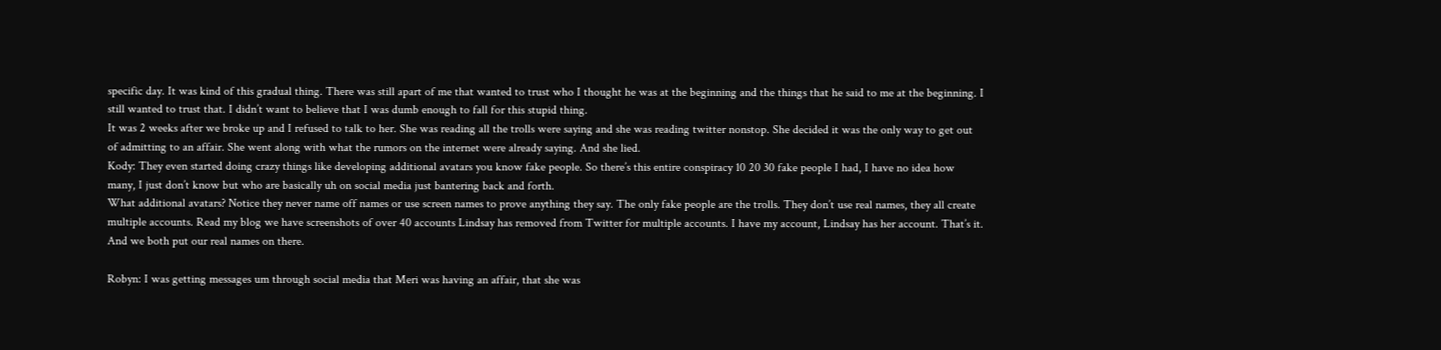specific day. It was kind of this gradual thing. There was still apart of me that wanted to trust who I thought he was at the beginning and the things that he said to me at the beginning. I still wanted to trust that. I didn’t want to believe that I was dumb enough to fall for this stupid thing.
It was 2 weeks after we broke up and I refused to talk to her. She was reading all the trolls were saying and she was reading twitter nonstop. She decided it was the only way to get out of admitting to an affair. She went along with what the rumors on the internet were already saying. And she lied.
Kody: They even started doing crazy things like developing additional avatars you know fake people. So there’s this entire conspiracy 10 20 30 fake people I had, I have no idea how many, I just don’t know but who are basically uh on social media just bantering back and forth.
What additional avatars? Notice they never name off names or use screen names to prove anything they say. The only fake people are the trolls. They don’t use real names, they all create multiple accounts. Read my blog we have screenshots of over 40 accounts Lindsay has removed from Twitter for multiple accounts. I have my account, Lindsay has her account. That’s it. And we both put our real names on there.

Robyn: I was getting messages um through social media that Meri was having an affair, that she was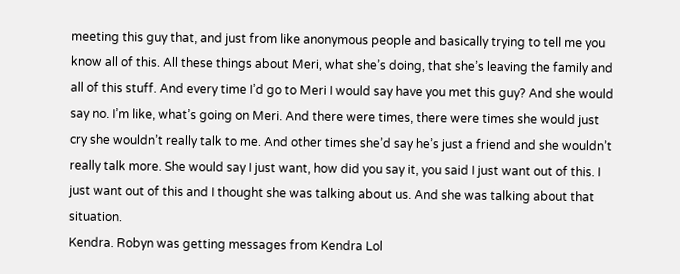meeting this guy that, and just from like anonymous people and basically trying to tell me you know all of this. All these things about Meri, what she’s doing, that she’s leaving the family and all of this stuff. And every time I’d go to Meri I would say have you met this guy? And she would say no. I’m like, what’s going on Meri. And there were times, there were times she would just cry she wouldn’t really talk to me. And other times she’d say he’s just a friend and she wouldn’t really talk more. She would say I just want, how did you say it, you said I just want out of this. I just want out of this and I thought she was talking about us. And she was talking about that situation.
Kendra. Robyn was getting messages from Kendra Lol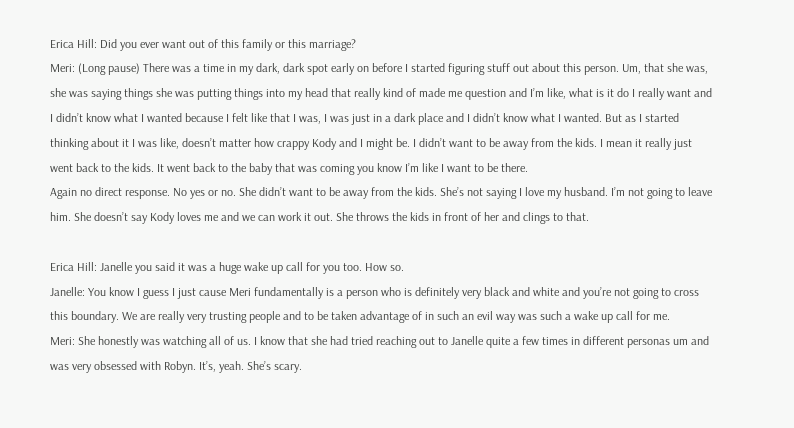Erica Hill: Did you ever want out of this family or this marriage?
Meri: (Long pause) There was a time in my dark, dark spot early on before I started figuring stuff out about this person. Um, that she was, she was saying things she was putting things into my head that really kind of made me question and I’m like, what is it do I really want and I didn’t know what I wanted because I felt like that I was, I was just in a dark place and I didn’t know what I wanted. But as I started thinking about it I was like, doesn’t matter how crappy Kody and I might be. I didn’t want to be away from the kids. I mean it really just went back to the kids. It went back to the baby that was coming you know I’m like I want to be there.
Again no direct response. No yes or no. She didn’t want to be away from the kids. She’s not saying I love my husband. I’m not going to leave him. She doesn’t say Kody loves me and we can work it out. She throws the kids in front of her and clings to that.

Erica Hill: Janelle you said it was a huge wake up call for you too. How so.
Janelle: You know I guess I just cause Meri fundamentally is a person who is definitely very black and white and you’re not going to cross this boundary. We are really very trusting people and to be taken advantage of in such an evil way was such a wake up call for me.
Meri: She honestly was watching all of us. I know that she had tried reaching out to Janelle quite a few times in different personas um and was very obsessed with Robyn. It’s, yeah. She’s scary.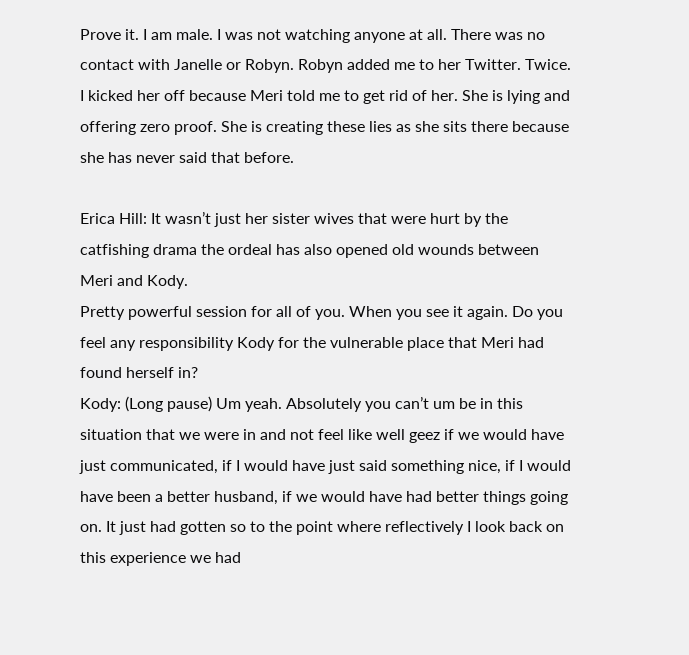Prove it. I am male. I was not watching anyone at all. There was no contact with Janelle or Robyn. Robyn added me to her Twitter. Twice. I kicked her off because Meri told me to get rid of her. She is lying and offering zero proof. She is creating these lies as she sits there because she has never said that before.

Erica Hill: It wasn’t just her sister wives that were hurt by the catfishing drama the ordeal has also opened old wounds between Meri and Kody.
Pretty powerful session for all of you. When you see it again. Do you feel any responsibility Kody for the vulnerable place that Meri had found herself in?
Kody: (Long pause) Um yeah. Absolutely you can’t um be in this situation that we were in and not feel like well geez if we would have just communicated, if I would have just said something nice, if I would have been a better husband, if we would have had better things going on. It just had gotten so to the point where reflectively I look back on this experience we had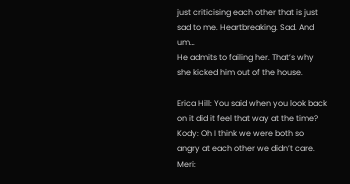just criticising each other that is just sad to me. Heartbreaking. Sad. And um…
He admits to failing her. That’s why she kicked him out of the house.

Erica Hill: You said when you look back on it did it feel that way at the time?
Kody: Oh I think we were both so angry at each other we didn’t care.
Meri: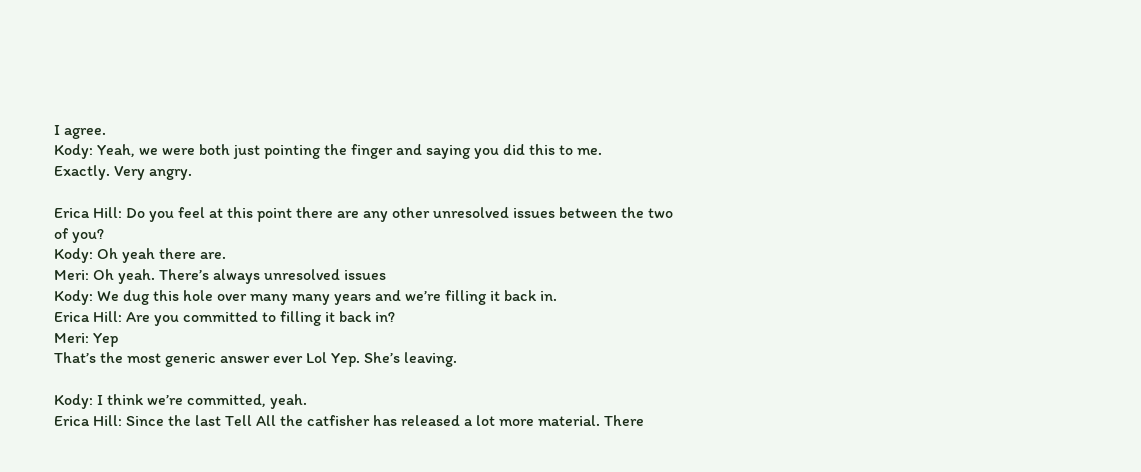I agree.
Kody: Yeah, we were both just pointing the finger and saying you did this to me.
Exactly. Very angry.

Erica Hill: Do you feel at this point there are any other unresolved issues between the two of you?
Kody: Oh yeah there are.
Meri: Oh yeah. There’s always unresolved issues
Kody: We dug this hole over many many years and we’re filling it back in.
Erica Hill: Are you committed to filling it back in?
Meri: Yep
That’s the most generic answer ever Lol Yep. She’s leaving.

Kody: I think we’re committed, yeah.
Erica Hill: Since the last Tell All the catfisher has released a lot more material. There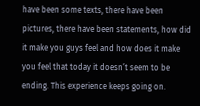have been some texts, there have been pictures, there have been statements, how did it make you guys feel and how does it make you feel that today it doesn’t seem to be ending. This experience keeps going on.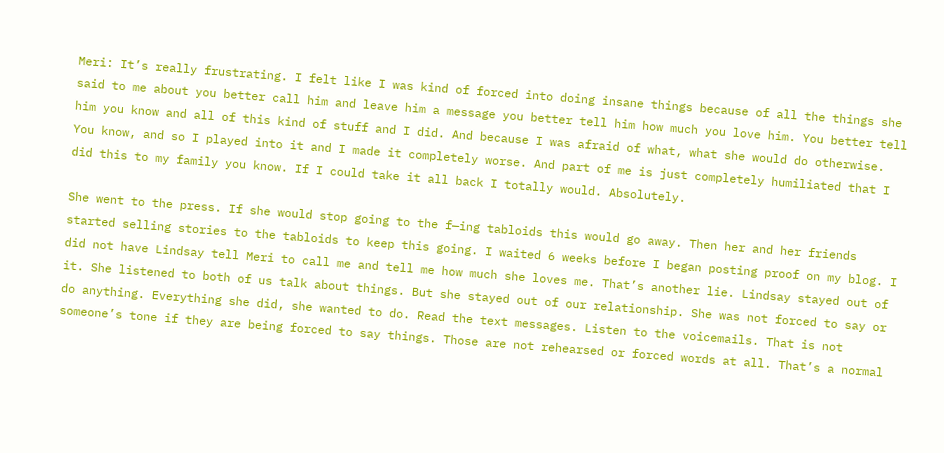Meri: It’s really frustrating. I felt like I was kind of forced into doing insane things because of all the things she said to me about you better call him and leave him a message you better tell him how much you love him. You better tell him you know and all of this kind of stuff and I did. And because I was afraid of what, what she would do otherwise. You know, and so I played into it and I made it completely worse. And part of me is just completely humiliated that I did this to my family you know. If I could take it all back I totally would. Absolutely.

She went to the press. If she would stop going to the f—ing tabloids this would go away. Then her and her friends started selling stories to the tabloids to keep this going. I waited 6 weeks before I began posting proof on my blog. I did not have Lindsay tell Meri to call me and tell me how much she loves me. That’s another lie. Lindsay stayed out of it. She listened to both of us talk about things. But she stayed out of our relationship. She was not forced to say or do anything. Everything she did, she wanted to do. Read the text messages. Listen to the voicemails. That is not someone’s tone if they are being forced to say things. Those are not rehearsed or forced words at all. That’s a normal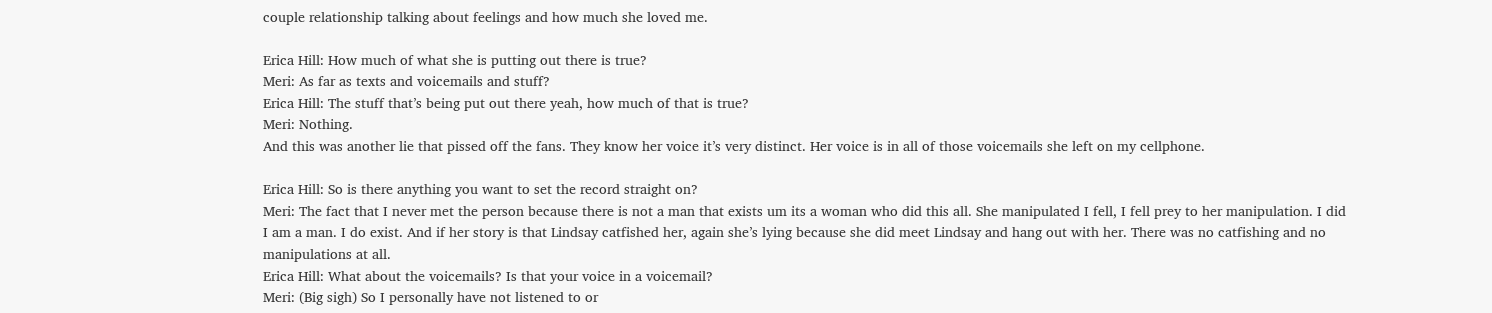couple relationship talking about feelings and how much she loved me.

Erica Hill: How much of what she is putting out there is true?
Meri: As far as texts and voicemails and stuff?
Erica Hill: The stuff that’s being put out there yeah, how much of that is true?
Meri: Nothing.
And this was another lie that pissed off the fans. They know her voice it’s very distinct. Her voice is in all of those voicemails she left on my cellphone.

Erica Hill: So is there anything you want to set the record straight on?
Meri: The fact that I never met the person because there is not a man that exists um its a woman who did this all. She manipulated I fell, I fell prey to her manipulation. I did
I am a man. I do exist. And if her story is that Lindsay catfished her, again she’s lying because she did meet Lindsay and hang out with her. There was no catfishing and no manipulations at all.
Erica Hill: What about the voicemails? Is that your voice in a voicemail?
Meri: (Big sigh) So I personally have not listened to or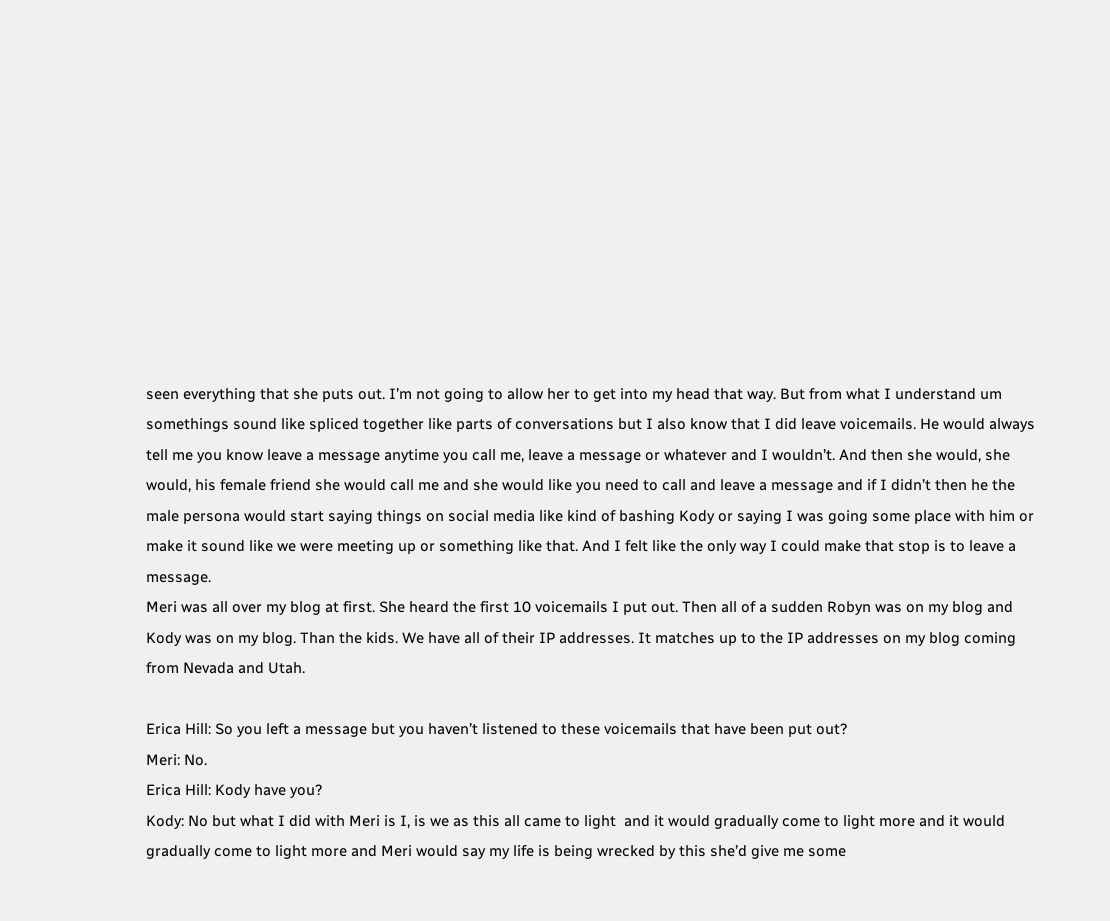seen everything that she puts out. I’m not going to allow her to get into my head that way. But from what I understand um somethings sound like spliced together like parts of conversations but I also know that I did leave voicemails. He would always tell me you know leave a message anytime you call me, leave a message or whatever and I wouldn’t. And then she would, she would, his female friend she would call me and she would like you need to call and leave a message and if I didn’t then he the male persona would start saying things on social media like kind of bashing Kody or saying I was going some place with him or make it sound like we were meeting up or something like that. And I felt like the only way I could make that stop is to leave a message.
Meri was all over my blog at first. She heard the first 10 voicemails I put out. Then all of a sudden Robyn was on my blog and Kody was on my blog. Than the kids. We have all of their IP addresses. It matches up to the IP addresses on my blog coming from Nevada and Utah.

Erica Hill: So you left a message but you haven’t listened to these voicemails that have been put out?
Meri: No.
Erica Hill: Kody have you?
Kody: No but what I did with Meri is I, is we as this all came to light  and it would gradually come to light more and it would gradually come to light more and Meri would say my life is being wrecked by this she’d give me some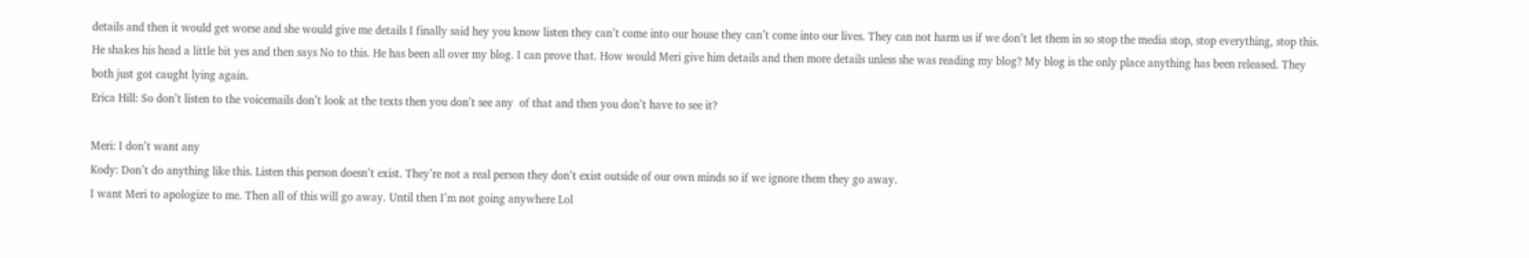details and then it would get worse and she would give me details I finally said hey you know listen they can’t come into our house they can’t come into our lives. They can not harm us if we don’t let them in so stop the media stop, stop everything, stop this.
He shakes his head a little bit yes and then says No to this. He has been all over my blog. I can prove that. How would Meri give him details and then more details unless she was reading my blog? My blog is the only place anything has been released. They both just got caught lying again.
Erica Hill: So don’t listen to the voicemails don’t look at the texts then you don’t see any  of that and then you don’t have to see it?

Meri: I don’t want any
Kody: Don’t do anything like this. Listen this person doesn’t exist. They’re not a real person they don’t exist outside of our own minds so if we ignore them they go away.
I want Meri to apologize to me. Then all of this will go away. Until then I’m not going anywhere Lol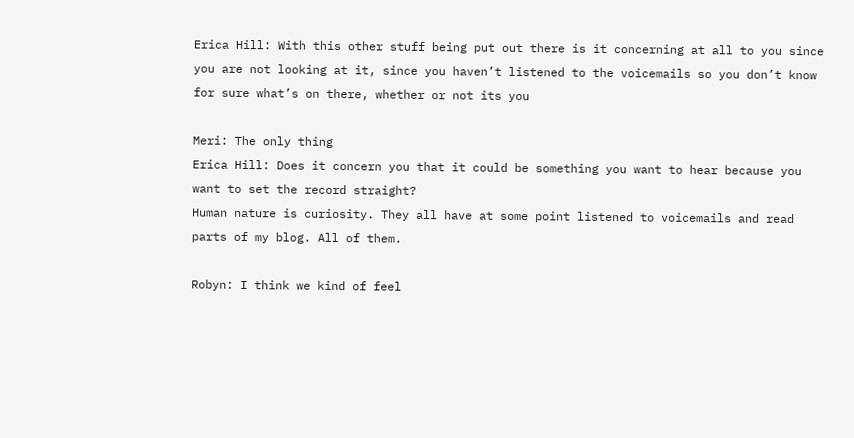Erica Hill: With this other stuff being put out there is it concerning at all to you since you are not looking at it, since you haven’t listened to the voicemails so you don’t know for sure what’s on there, whether or not its you

Meri: The only thing
Erica Hill: Does it concern you that it could be something you want to hear because you want to set the record straight?
Human nature is curiosity. They all have at some point listened to voicemails and read parts of my blog. All of them.

Robyn: I think we kind of feel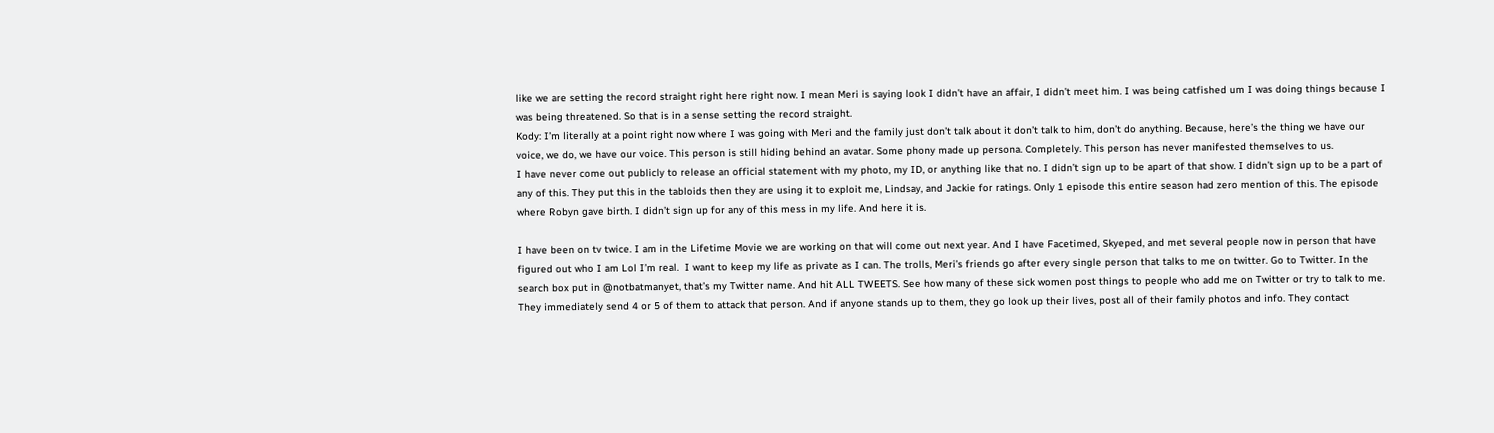like we are setting the record straight right here right now. I mean Meri is saying look I didn’t have an affair, I didn’t meet him. I was being catfished um I was doing things because I was being threatened. So that is in a sense setting the record straight.
Kody: I’m literally at a point right now where I was going with Meri and the family just don’t talk about it don’t talk to him, don’t do anything. Because, here’s the thing we have our voice, we do, we have our voice. This person is still hiding behind an avatar. Some phony made up persona. Completely. This person has never manifested themselves to us.
I have never come out publicly to release an official statement with my photo, my ID, or anything like that no. I didn’t sign up to be apart of that show. I didn’t sign up to be a part of any of this. They put this in the tabloids then they are using it to exploit me, Lindsay, and Jackie for ratings. Only 1 episode this entire season had zero mention of this. The episode where Robyn gave birth. I didn’t sign up for any of this mess in my life. And here it is.

I have been on tv twice. I am in the Lifetime Movie we are working on that will come out next year. And I have Facetimed, Skyeped, and met several people now in person that have figured out who I am Lol I’m real.  I want to keep my life as private as I can. The trolls, Meri’s friends go after every single person that talks to me on twitter. Go to Twitter. In the search box put in @notbatmanyet, that’s my Twitter name. And hit ALL TWEETS. See how many of these sick women post things to people who add me on Twitter or try to talk to me. They immediately send 4 or 5 of them to attack that person. And if anyone stands up to them, they go look up their lives, post all of their family photos and info. They contact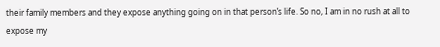their family members and they expose anything going on in that person’s life. So no, I am in no rush at all to expose my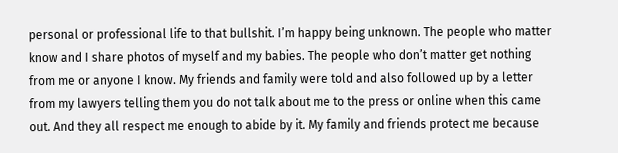personal or professional life to that bullshit. I’m happy being unknown. The people who matter know and I share photos of myself and my babies. The people who don’t matter get nothing from me or anyone I know. My friends and family were told and also followed up by a letter from my lawyers telling them you do not talk about me to the press or online when this came out. And they all respect me enough to abide by it. My family and friends protect me because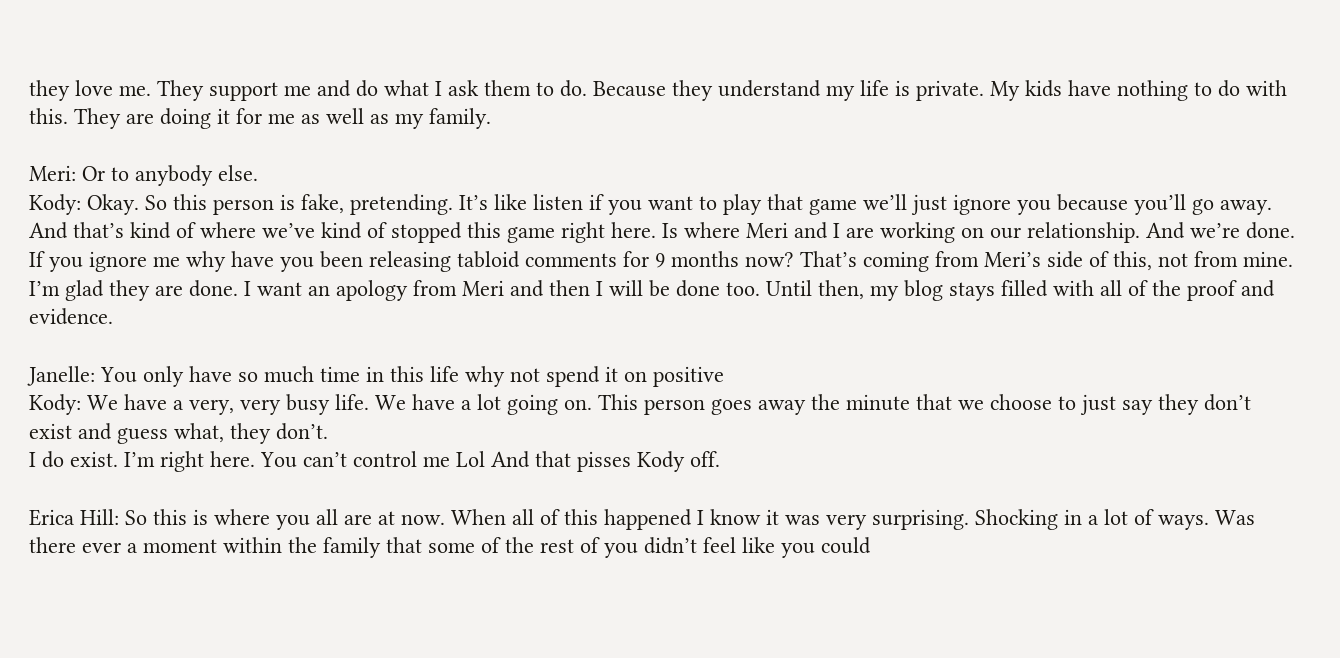they love me. They support me and do what I ask them to do. Because they understand my life is private. My kids have nothing to do with this. They are doing it for me as well as my family.

Meri: Or to anybody else.
Kody: Okay. So this person is fake, pretending. It’s like listen if you want to play that game we’ll just ignore you because you’ll go away. And that’s kind of where we’ve kind of stopped this game right here. Is where Meri and I are working on our relationship. And we’re done.
If you ignore me why have you been releasing tabloid comments for 9 months now? That’s coming from Meri’s side of this, not from mine. I’m glad they are done. I want an apology from Meri and then I will be done too. Until then, my blog stays filled with all of the proof and evidence.

Janelle: You only have so much time in this life why not spend it on positive
Kody: We have a very, very busy life. We have a lot going on. This person goes away the minute that we choose to just say they don’t exist and guess what, they don’t.
I do exist. I’m right here. You can’t control me Lol And that pisses Kody off.

Erica Hill: So this is where you all are at now. When all of this happened I know it was very surprising. Shocking in a lot of ways. Was there ever a moment within the family that some of the rest of you didn’t feel like you could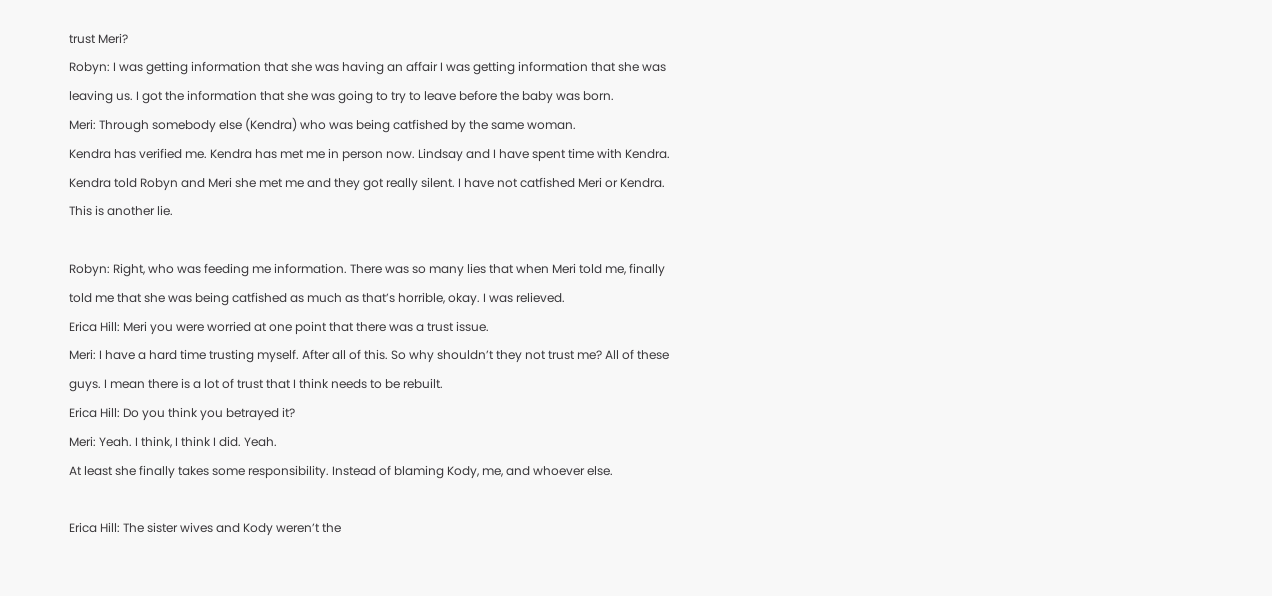trust Meri?
Robyn: I was getting information that she was having an affair I was getting information that she was leaving us. I got the information that she was going to try to leave before the baby was born.
Meri: Through somebody else (Kendra) who was being catfished by the same woman.
Kendra has verified me. Kendra has met me in person now. Lindsay and I have spent time with Kendra. Kendra told Robyn and Meri she met me and they got really silent. I have not catfished Meri or Kendra. This is another lie.

Robyn: Right, who was feeding me information. There was so many lies that when Meri told me, finally told me that she was being catfished as much as that’s horrible, okay. I was relieved.
Erica Hill: Meri you were worried at one point that there was a trust issue.
Meri: I have a hard time trusting myself. After all of this. So why shouldn’t they not trust me? All of these guys. I mean there is a lot of trust that I think needs to be rebuilt.
Erica Hill: Do you think you betrayed it?
Meri: Yeah. I think, I think I did. Yeah.
At least she finally takes some responsibility. Instead of blaming Kody, me, and whoever else.

Erica Hill: The sister wives and Kody weren’t the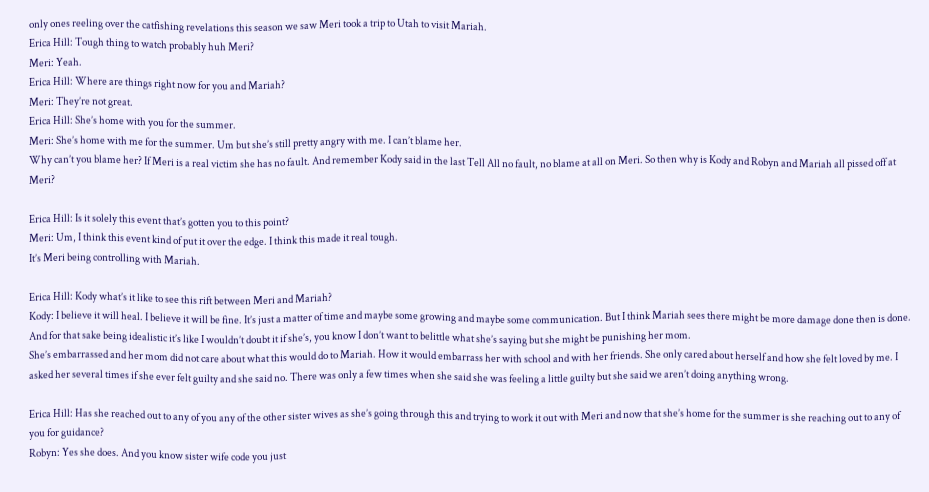only ones reeling over the catfishing revelations this season we saw Meri took a trip to Utah to visit Mariah.
Erica Hill: Tough thing to watch probably huh Meri?
Meri: Yeah.
Erica Hill: Where are things right now for you and Mariah?
Meri: They’re not great.
Erica Hill: She’s home with you for the summer.
Meri: She’s home with me for the summer. Um but she’s still pretty angry with me. I can’t blame her.
Why can’t you blame her? If Meri is a real victim she has no fault. And remember Kody said in the last Tell All no fault, no blame at all on Meri. So then why is Kody and Robyn and Mariah all pissed off at Meri?

Erica Hill: Is it solely this event that’s gotten you to this point?
Meri: Um, I think this event kind of put it over the edge. I think this made it real tough.
It’s Meri being controlling with Mariah.

Erica Hill: Kody what’s it like to see this rift between Meri and Mariah?
Kody: I believe it will heal. I believe it will be fine. It’s just a matter of time and maybe some growing and maybe some communication. But I think Mariah sees there might be more damage done then is done. And for that sake being idealistic it’s like I wouldn’t doubt it if she’s, you know I don’t want to belittle what she’s saying but she might be punishing her mom.
She’s embarrassed and her mom did not care about what this would do to Mariah. How it would embarrass her with school and with her friends. She only cared about herself and how she felt loved by me. I asked her several times if she ever felt guilty and she said no. There was only a few times when she said she was feeling a little guilty but she said we aren’t doing anything wrong.

Erica Hill: Has she reached out to any of you any of the other sister wives as she’s going through this and trying to work it out with Meri and now that she’s home for the summer is she reaching out to any of you for guidance?
Robyn: Yes she does. And you know sister wife code you just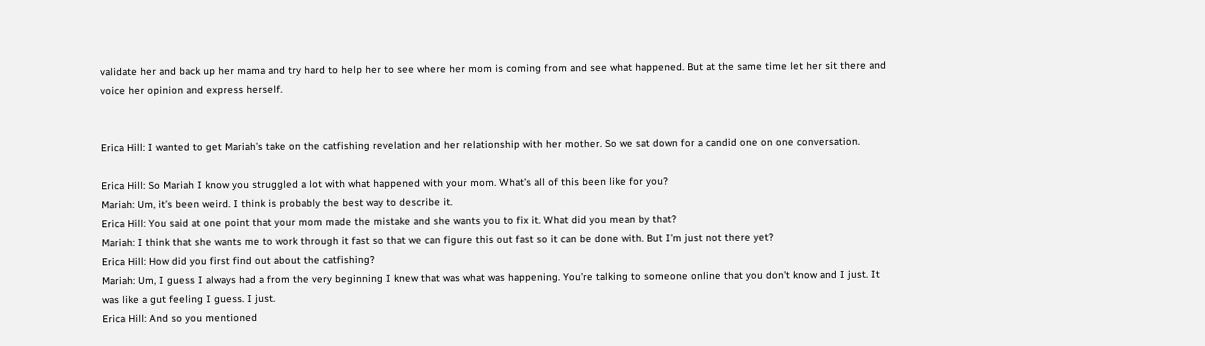validate her and back up her mama and try hard to help her to see where her mom is coming from and see what happened. But at the same time let her sit there and voice her opinion and express herself.


Erica Hill: I wanted to get Mariah’s take on the catfishing revelation and her relationship with her mother. So we sat down for a candid one on one conversation.

Erica Hill: So Mariah I know you struggled a lot with what happened with your mom. What’s all of this been like for you?
Mariah: Um, it’s been weird. I think is probably the best way to describe it.
Erica Hill: You said at one point that your mom made the mistake and she wants you to fix it. What did you mean by that?
Mariah: I think that she wants me to work through it fast so that we can figure this out fast so it can be done with. But I’m just not there yet?
Erica Hill: How did you first find out about the catfishing?
Mariah: Um, I guess I always had a from the very beginning I knew that was what was happening. You’re talking to someone online that you don’t know and I just. It was like a gut feeling I guess. I just.
Erica Hill: And so you mentioned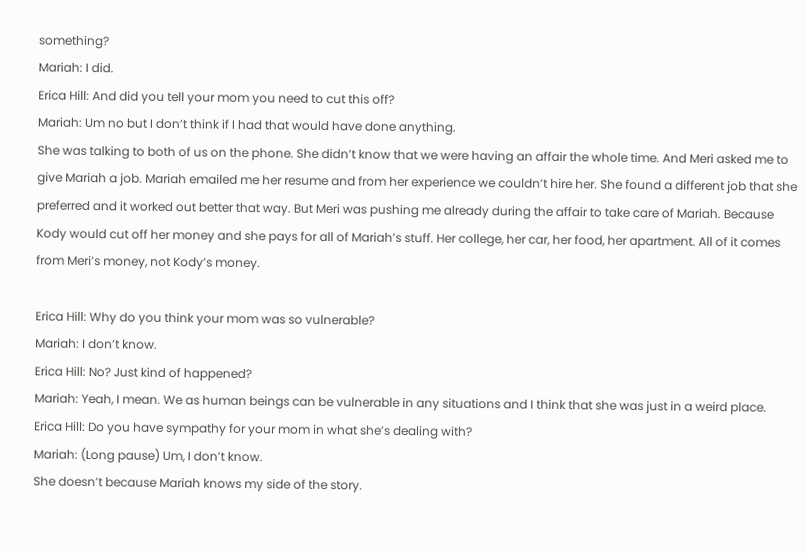something?
Mariah: I did.
Erica Hill: And did you tell your mom you need to cut this off?
Mariah: Um no but I don’t think if I had that would have done anything.
She was talking to both of us on the phone. She didn’t know that we were having an affair the whole time. And Meri asked me to give Mariah a job. Mariah emailed me her resume and from her experience we couldn’t hire her. She found a different job that she preferred and it worked out better that way. But Meri was pushing me already during the affair to take care of Mariah. Because Kody would cut off her money and she pays for all of Mariah’s stuff. Her college, her car, her food, her apartment. All of it comes from Meri’s money, not Kody’s money.

Erica Hill: Why do you think your mom was so vulnerable?
Mariah: I don’t know.
Erica Hill: No? Just kind of happened?
Mariah: Yeah, I mean. We as human beings can be vulnerable in any situations and I think that she was just in a weird place.
Erica Hill: Do you have sympathy for your mom in what she’s dealing with?
Mariah: (Long pause) Um, I don’t know.
She doesn’t because Mariah knows my side of the story.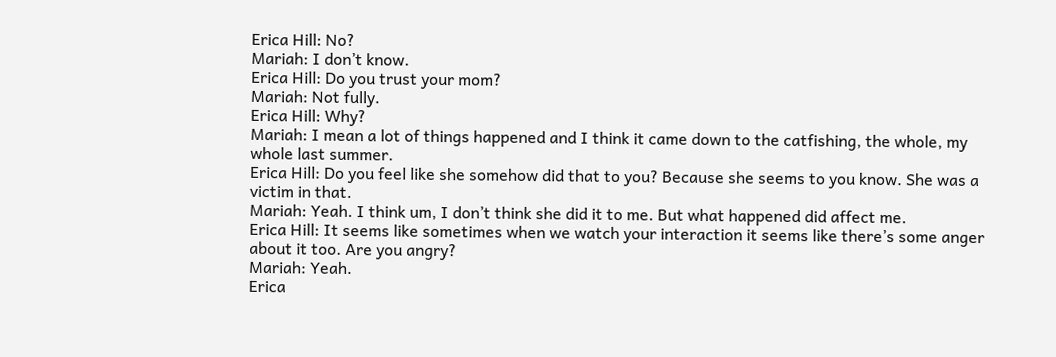Erica Hill: No?
Mariah: I don’t know.
Erica Hill: Do you trust your mom?
Mariah: Not fully.
Erica Hill: Why?
Mariah: I mean a lot of things happened and I think it came down to the catfishing, the whole, my whole last summer.
Erica Hill: Do you feel like she somehow did that to you? Because she seems to you know. She was a victim in that.
Mariah: Yeah. I think um, I don’t think she did it to me. But what happened did affect me.
Erica Hill: It seems like sometimes when we watch your interaction it seems like there’s some anger about it too. Are you angry?
Mariah: Yeah.
Erica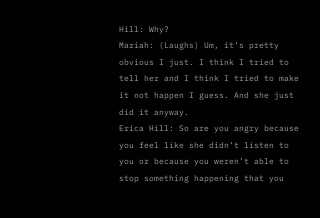Hill: Why?
Mariah: (Laughs) Um, it’s pretty obvious I just. I think I tried to tell her and I think I tried to make it not happen I guess. And she just did it anyway.
Erica Hill: So are you angry because you feel like she didn’t listen to you or because you weren’t able to stop something happening that you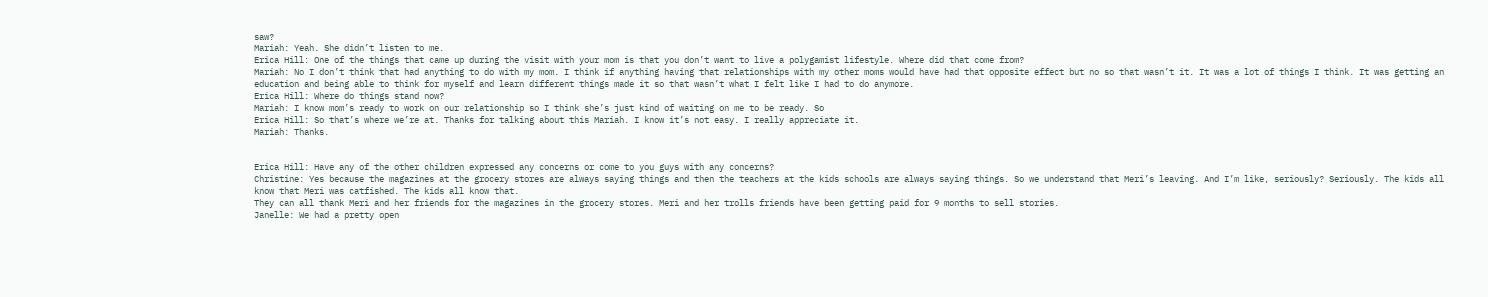saw?
Mariah: Yeah. She didn’t listen to me.
Erica Hill: One of the things that came up during the visit with your mom is that you don’t want to live a polygamist lifestyle. Where did that come from?
Mariah: No I don’t think that had anything to do with my mom. I think if anything having that relationships with my other moms would have had that opposite effect but no so that wasn’t it. It was a lot of things I think. It was getting an education and being able to think for myself and learn different things made it so that wasn’t what I felt like I had to do anymore.
Erica Hill: Where do things stand now?
Mariah: I know mom’s ready to work on our relationship so I think she’s just kind of waiting on me to be ready. So
Erica Hill: So that’s where we’re at. Thanks for talking about this Mariah. I know it’s not easy. I really appreciate it.
Mariah: Thanks.


Erica Hill: Have any of the other children expressed any concerns or come to you guys with any concerns?
Christine: Yes because the magazines at the grocery stores are always saying things and then the teachers at the kids schools are always saying things. So we understand that Meri’s leaving. And I’m like, seriously? Seriously. The kids all know that Meri was catfished. The kids all know that.
They can all thank Meri and her friends for the magazines in the grocery stores. Meri and her trolls friends have been getting paid for 9 months to sell stories.
Janelle: We had a pretty open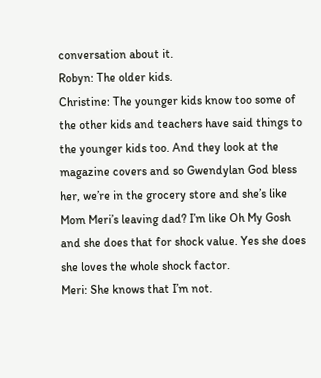conversation about it.
Robyn: The older kids.
Christine: The younger kids know too some of the other kids and teachers have said things to the younger kids too. And they look at the magazine covers and so Gwendylan God bless her, we’re in the grocery store and she’s like Mom Meri’s leaving dad? I’m like Oh My Gosh and she does that for shock value. Yes she does she loves the whole shock factor.
Meri: She knows that I’m not.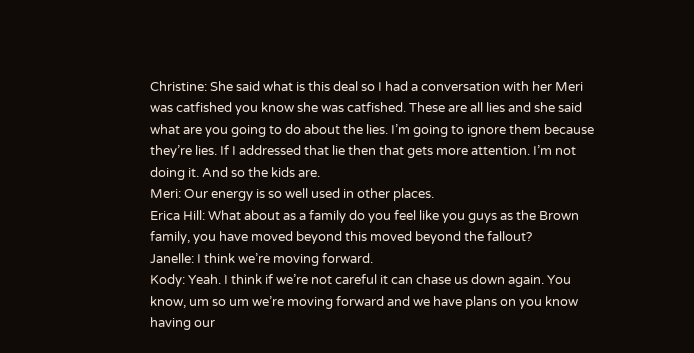Christine: She said what is this deal so I had a conversation with her Meri was catfished you know she was catfished. These are all lies and she said what are you going to do about the lies. I’m going to ignore them because they’re lies. If I addressed that lie then that gets more attention. I’m not doing it. And so the kids are.
Meri: Our energy is so well used in other places.
Erica Hill: What about as a family do you feel like you guys as the Brown family, you have moved beyond this moved beyond the fallout?
Janelle: I think we’re moving forward.
Kody: Yeah. I think if we’re not careful it can chase us down again. You know, um so um we’re moving forward and we have plans on you know having our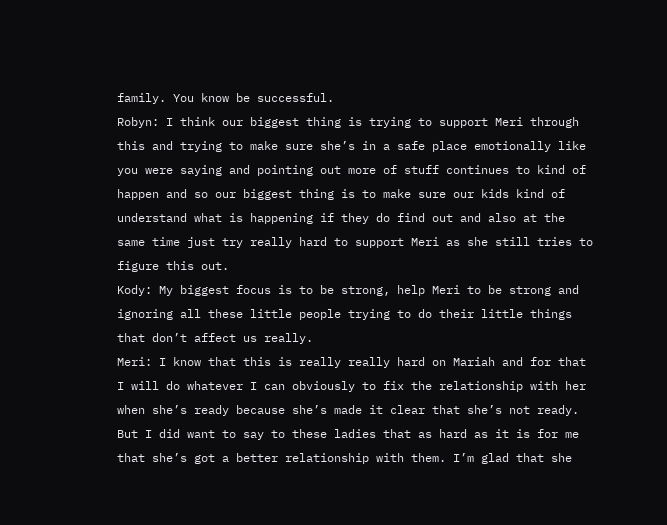family. You know be successful.
Robyn: I think our biggest thing is trying to support Meri through this and trying to make sure she’s in a safe place emotionally like you were saying and pointing out more of stuff continues to kind of happen and so our biggest thing is to make sure our kids kind of understand what is happening if they do find out and also at the same time just try really hard to support Meri as she still tries to figure this out.
Kody: My biggest focus is to be strong, help Meri to be strong and ignoring all these little people trying to do their little things that don’t affect us really.
Meri: I know that this is really really hard on Mariah and for that I will do whatever I can obviously to fix the relationship with her when she’s ready because she’s made it clear that she’s not ready. But I did want to say to these ladies that as hard as it is for me that she’s got a better relationship with them. I’m glad that she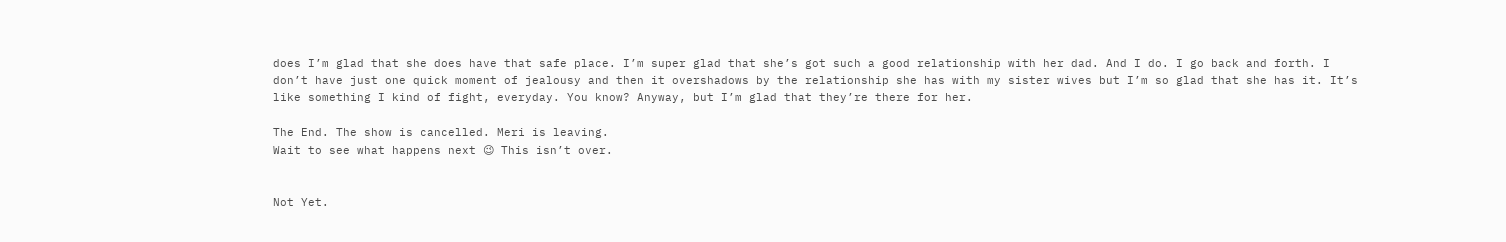does I’m glad that she does have that safe place. I’m super glad that she’s got such a good relationship with her dad. And I do. I go back and forth. I don’t have just one quick moment of jealousy and then it overshadows by the relationship she has with my sister wives but I’m so glad that she has it. It’s like something I kind of fight, everyday. You know? Anyway, but I’m glad that they’re there for her.

The End. The show is cancelled. Meri is leaving.
Wait to see what happens next 😉 This isn’t over.


Not Yet.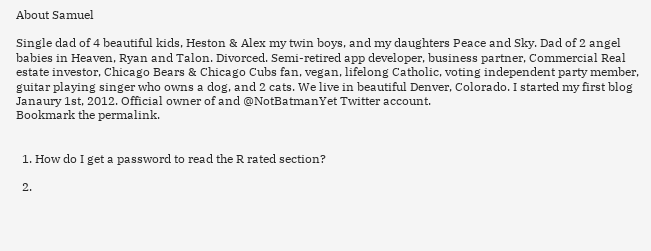About Samuel

Single dad of 4 beautiful kids, Heston & Alex my twin boys, and my daughters Peace and Sky. Dad of 2 angel babies in Heaven, Ryan and Talon. Divorced. Semi-retired app developer, business partner, Commercial Real estate investor, Chicago Bears & Chicago Cubs fan, vegan, lifelong Catholic, voting independent party member, guitar playing singer who owns a dog, and 2 cats. We live in beautiful Denver, Colorado. I started my first blog Janaury 1st, 2012. Official owner of and @NotBatmanYet Twitter account.
Bookmark the permalink.


  1. How do I get a password to read the R rated section?

  2.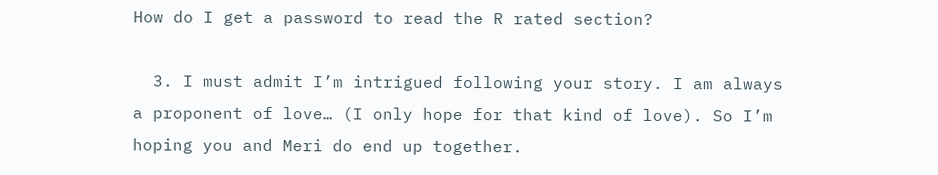How do I get a password to read the R rated section?

  3. I must admit I’m intrigued following your story. I am always a proponent of love… (I only hope for that kind of love). So I’m hoping you and Meri do end up together.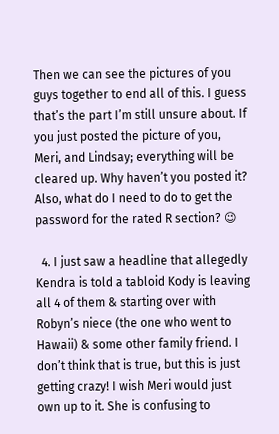Then we can see the pictures of you guys together to end all of this. I guess that’s the part I’m still unsure about. If you just posted the picture of you, Meri, and Lindsay; everything will be cleared up. Why haven’t you posted it? Also, what do I need to do to get the password for the rated R section? 😉

  4. I just saw a headline that allegedly Kendra is told a tabloid Kody is leaving all 4 of them & starting over with Robyn’s niece (the one who went to Hawaii) & some other family friend. I don’t think that is true, but this is just getting crazy! I wish Meri would just own up to it. She is confusing to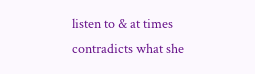listen to & at times contradicts what she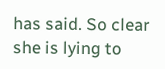has said. So clear she is lying to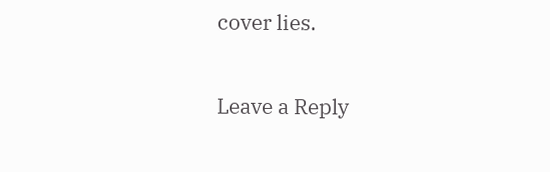cover lies.

Leave a Reply